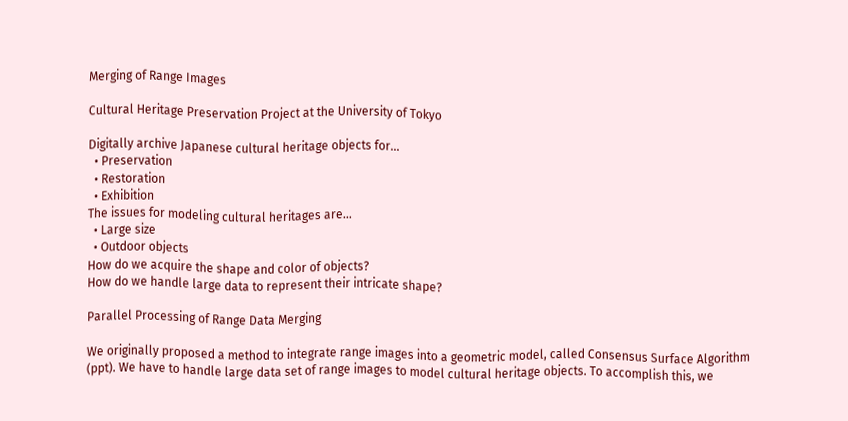Merging of Range Images

Cultural Heritage Preservation Project at the University of Tokyo

Digitally archive Japanese cultural heritage objects for...
  • Preservation
  • Restoration
  • Exhibition
The issues for modeling cultural heritages are...
  • Large size
  • Outdoor objects
How do we acquire the shape and color of objects?
How do we handle large data to represent their intricate shape?

Parallel Processing of Range Data Merging

We originally proposed a method to integrate range images into a geometric model, called Consensus Surface Algorithm (ppt). We have to handle large data set of range images to model cultural heritage objects. To accomplish this, we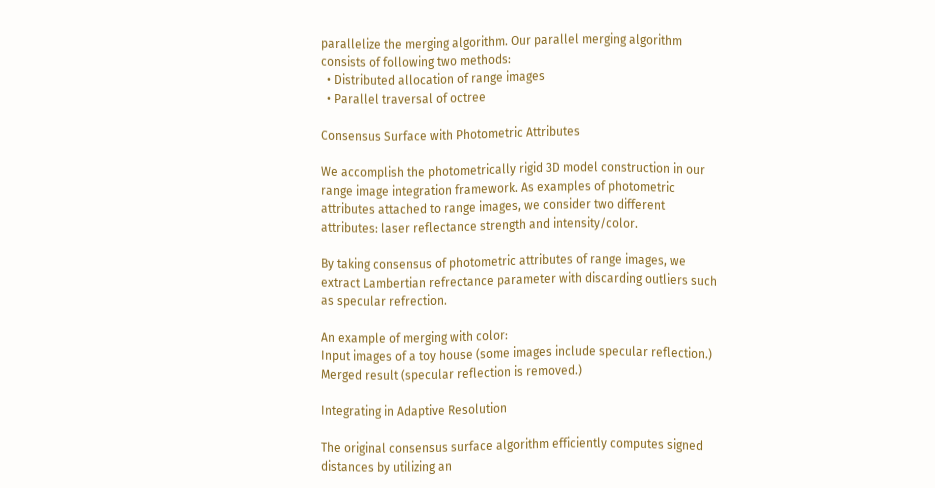parallelize the merging algorithm. Our parallel merging algorithm consists of following two methods:
  • Distributed allocation of range images
  • Parallel traversal of octree

Consensus Surface with Photometric Attributes

We accomplish the photometrically rigid 3D model construction in our range image integration framework. As examples of photometric attributes attached to range images, we consider two different attributes: laser reflectance strength and intensity/color.

By taking consensus of photometric attributes of range images, we extract Lambertian refrectance parameter with discarding outliers such as specular refrection.

An example of merging with color:
Input images of a toy house (some images include specular reflection.)
Merged result (specular reflection is removed.)

Integrating in Adaptive Resolution

The original consensus surface algorithm efficiently computes signed distances by utilizing an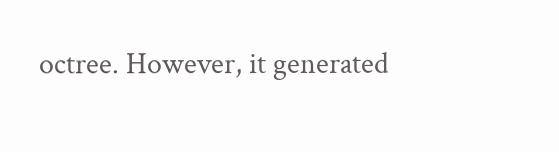octree. However, it generated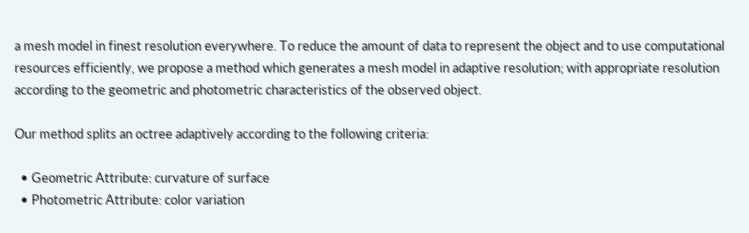a mesh model in finest resolution everywhere. To reduce the amount of data to represent the object and to use computational resources efficiently, we propose a method which generates a mesh model in adaptive resolution; with appropriate resolution according to the geometric and photometric characteristics of the observed object.

Our method splits an octree adaptively according to the following criteria:

  • Geometric Attribute: curvature of surface
  • Photometric Attribute: color variation